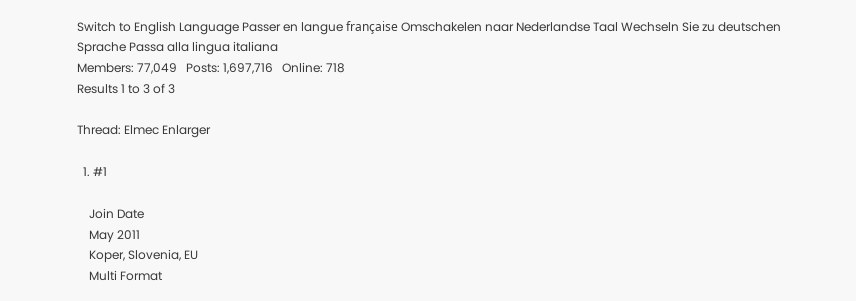Switch to English Language Passer en langue française Omschakelen naar Nederlandse Taal Wechseln Sie zu deutschen Sprache Passa alla lingua italiana
Members: 77,049   Posts: 1,697,716   Online: 718
Results 1 to 3 of 3

Thread: Elmec Enlarger

  1. #1

    Join Date
    May 2011
    Koper, Slovenia, EU
    Multi Format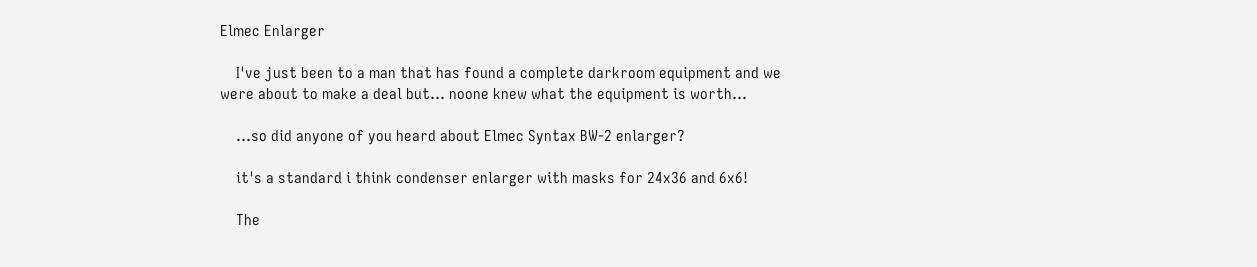Elmec Enlarger

    I've just been to a man that has found a complete darkroom equipment and we were about to make a deal but... noone knew what the equipment is worth...

    ...so did anyone of you heard about Elmec Syntax BW-2 enlarger?

    it's a standard i think condenser enlarger with masks for 24x36 and 6x6!

    The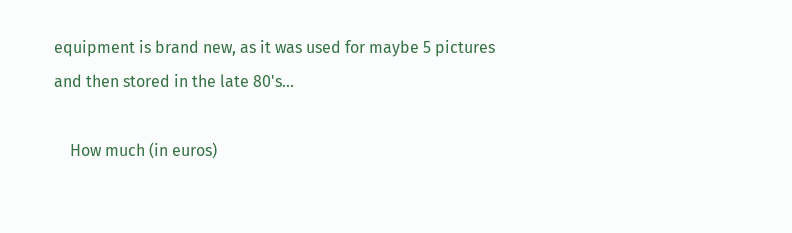equipment is brand new, as it was used for maybe 5 pictures and then stored in the late 80's...

    How much (in euros)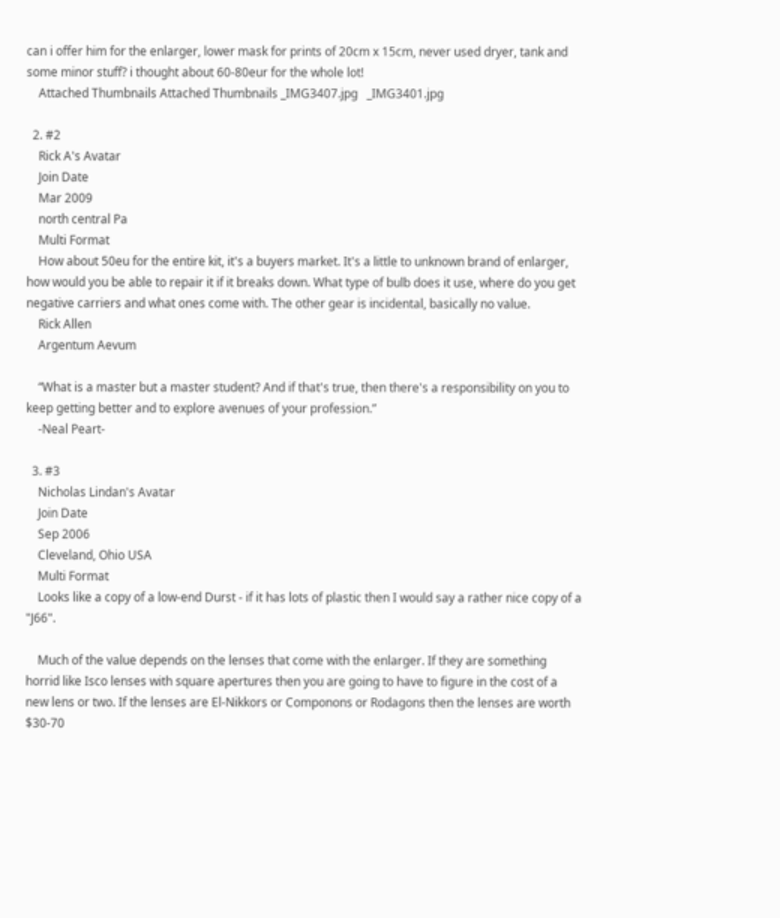can i offer him for the enlarger, lower mask for prints of 20cm x 15cm, never used dryer, tank and some minor stuff? i thought about 60-80eur for the whole lot!
    Attached Thumbnails Attached Thumbnails _IMG3407.jpg   _IMG3401.jpg

  2. #2
    Rick A's Avatar
    Join Date
    Mar 2009
    north central Pa
    Multi Format
    How about 50eu for the entire kit, it's a buyers market. It's a little to unknown brand of enlarger, how would you be able to repair it if it breaks down. What type of bulb does it use, where do you get negative carriers and what ones come with. The other gear is incidental, basically no value.
    Rick Allen
    Argentum Aevum

    “What is a master but a master student? And if that's true, then there's a responsibility on you to keep getting better and to explore avenues of your profession.”
    -Neal Peart-

  3. #3
    Nicholas Lindan's Avatar
    Join Date
    Sep 2006
    Cleveland, Ohio USA
    Multi Format
    Looks like a copy of a low-end Durst - if it has lots of plastic then I would say a rather nice copy of a "J66".

    Much of the value depends on the lenses that come with the enlarger. If they are something horrid like Isco lenses with square apertures then you are going to have to figure in the cost of a new lens or two. If the lenses are El-Nikkors or Componons or Rodagons then the lenses are worth $30-70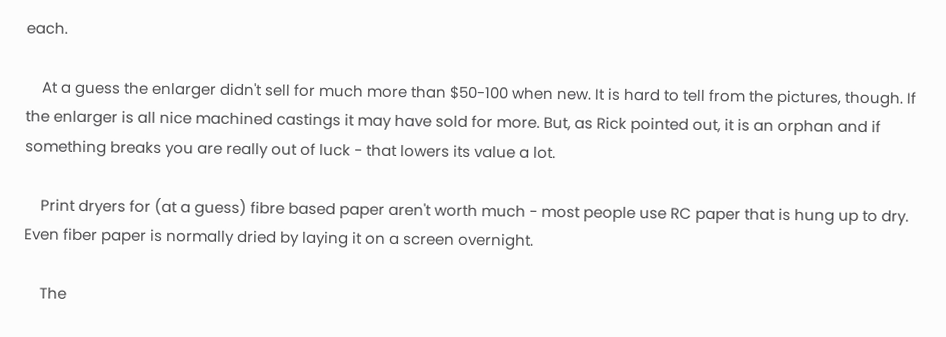each.

    At a guess the enlarger didn't sell for much more than $50-100 when new. It is hard to tell from the pictures, though. If the enlarger is all nice machined castings it may have sold for more. But, as Rick pointed out, it is an orphan and if something breaks you are really out of luck - that lowers its value a lot.

    Print dryers for (at a guess) fibre based paper aren't worth much - most people use RC paper that is hung up to dry. Even fiber paper is normally dried by laying it on a screen overnight.

    The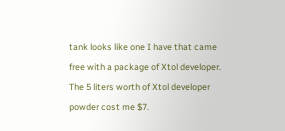tank looks like one I have that came free with a package of Xtol developer. The 5 liters worth of Xtol developer powder cost me $7.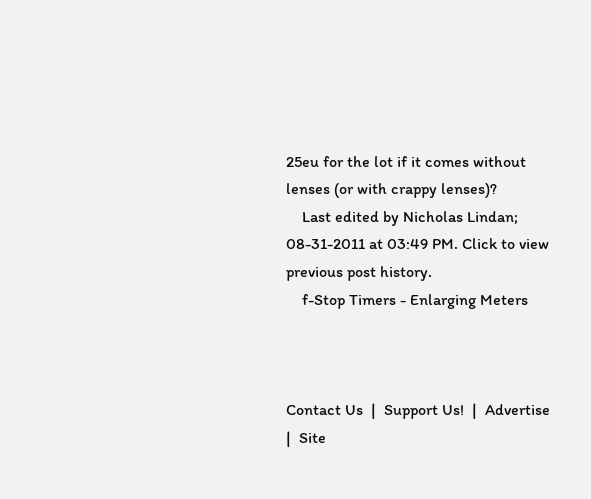25eu for the lot if it comes without lenses (or with crappy lenses)?
    Last edited by Nicholas Lindan; 08-31-2011 at 03:49 PM. Click to view previous post history.
    f-Stop Timers - Enlarging Meters



Contact Us  |  Support Us!  |  Advertise  |  Site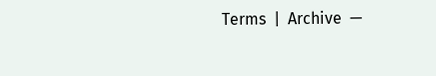Terms  |  Archive  —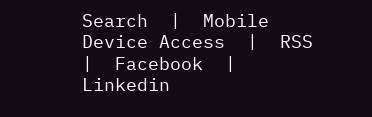Search  |  Mobile Device Access  |  RSS  |  Facebook  |  Linkedin